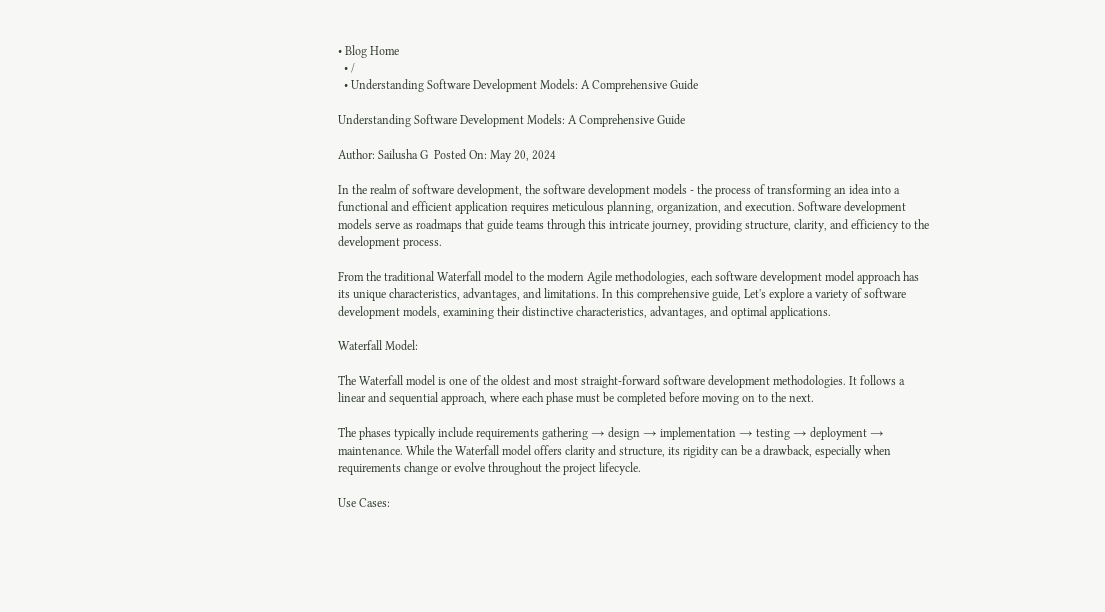• Blog Home
  • /
  • Understanding Software Development Models: A Comprehensive Guide

Understanding Software Development Models: A Comprehensive Guide

Author: Sailusha G  Posted On: May 20, 2024

In the realm of software development, the software development models - the process of transforming an idea into a functional and efficient application requires meticulous planning, organization, and execution. Software development models serve as roadmaps that guide teams through this intricate journey, providing structure, clarity, and efficiency to the development process.

From the traditional Waterfall model to the modern Agile methodologies, each software development model approach has its unique characteristics, advantages, and limitations. In this comprehensive guide, Let's explore a variety of software development models, examining their distinctive characteristics, advantages, and optimal applications.

Waterfall Model:

The Waterfall model is one of the oldest and most straight-forward software development methodologies. It follows a linear and sequential approach, where each phase must be completed before moving on to the next.

The phases typically include requirements gathering → design → implementation → testing → deployment → maintenance. While the Waterfall model offers clarity and structure, its rigidity can be a drawback, especially when requirements change or evolve throughout the project lifecycle.

Use Cases: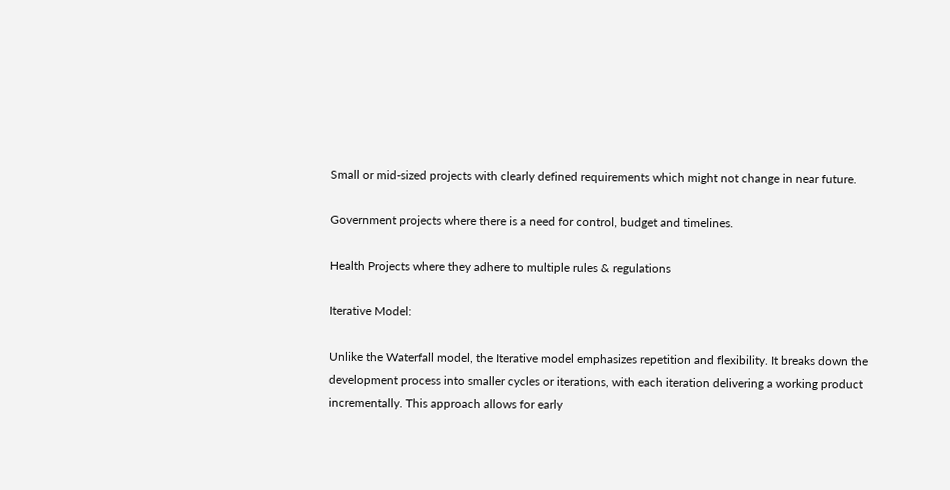Small or mid-sized projects with clearly defined requirements which might not change in near future.

Government projects where there is a need for control, budget and timelines.

Health Projects where they adhere to multiple rules & regulations

Iterative Model:

Unlike the Waterfall model, the Iterative model emphasizes repetition and flexibility. It breaks down the development process into smaller cycles or iterations, with each iteration delivering a working product incrementally. This approach allows for early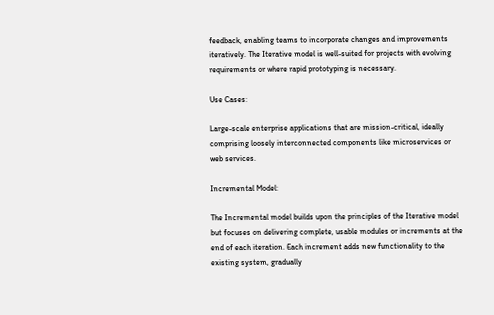feedback, enabling teams to incorporate changes and improvements iteratively. The Iterative model is well-suited for projects with evolving requirements or where rapid prototyping is necessary.

Use Cases:

Large-scale enterprise applications that are mission-critical, ideally comprising loosely interconnected components like microservices or web services.

Incremental Model:

The Incremental model builds upon the principles of the Iterative model but focuses on delivering complete, usable modules or increments at the end of each iteration. Each increment adds new functionality to the existing system, gradually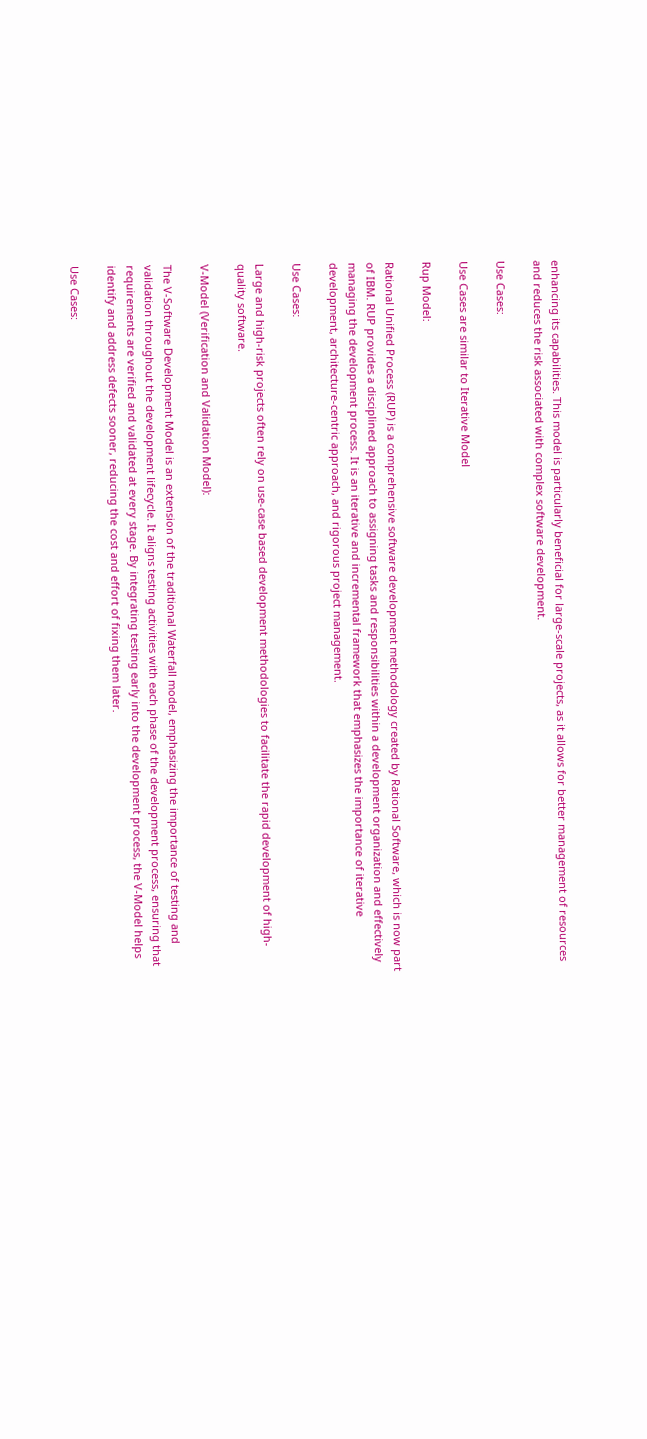enhancing its capabilities. This model is particularly beneficial for large-scale projects, as it allows for better management of resources and reduces the risk associated with complex software development.

Use Cases:

Use Cases are similar to Iterative Model

Rup Model:

Rational Unified Process (RUP) is a comprehensive software development methodology created by Rational Software, which is now part of IBM. RUP provides a disciplined approach to assigning tasks and responsibilities within a development organization and effectively managing the development process. It is an iterative and incremental framework that emphasizes the importance of iterative development, architecture-centric approach, and rigorous project management.

Use Cases:

Large and high-risk projects often rely on use-case based development methodologies to facilitate the rapid development of high-quality software.

V-Model (Verification and Validation Model):

The V-Software Development Model is an extension of the traditional Waterfall model, emphasizing the importance of testing and validation throughout the development lifecycle. It aligns testing activities with each phase of the development process, ensuring that requirements are verified and validated at every stage. By integrating testing early into the development process, the V-Model helps identify and address defects sooner, reducing the cost and effort of fixing them later.

Use Cases: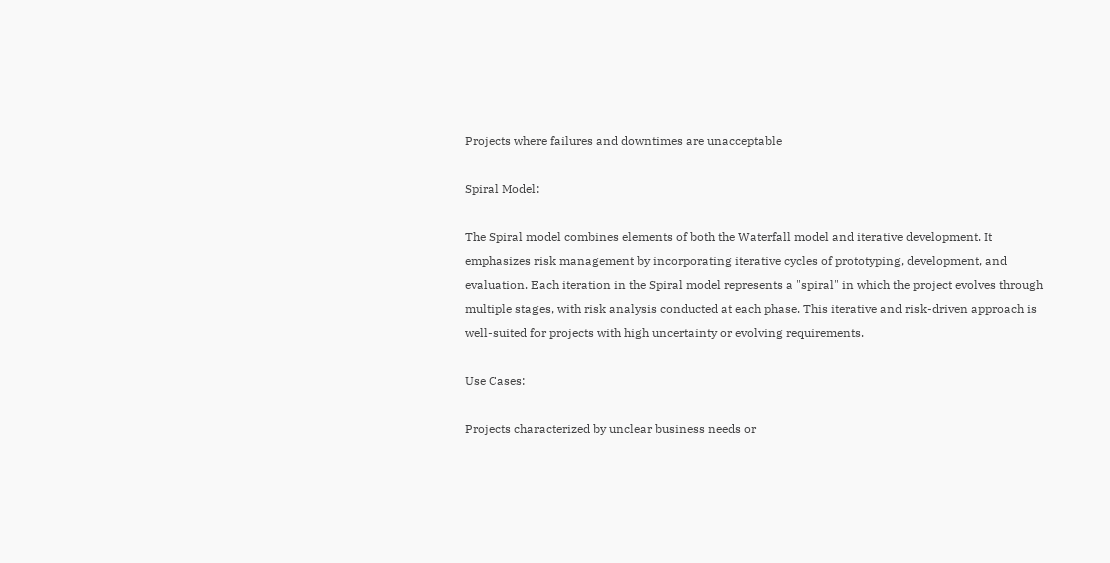Projects where failures and downtimes are unacceptable

Spiral Model:

The Spiral model combines elements of both the Waterfall model and iterative development. It emphasizes risk management by incorporating iterative cycles of prototyping, development, and evaluation. Each iteration in the Spiral model represents a "spiral" in which the project evolves through multiple stages, with risk analysis conducted at each phase. This iterative and risk-driven approach is well-suited for projects with high uncertainty or evolving requirements.

Use Cases:

Projects characterized by unclear business needs or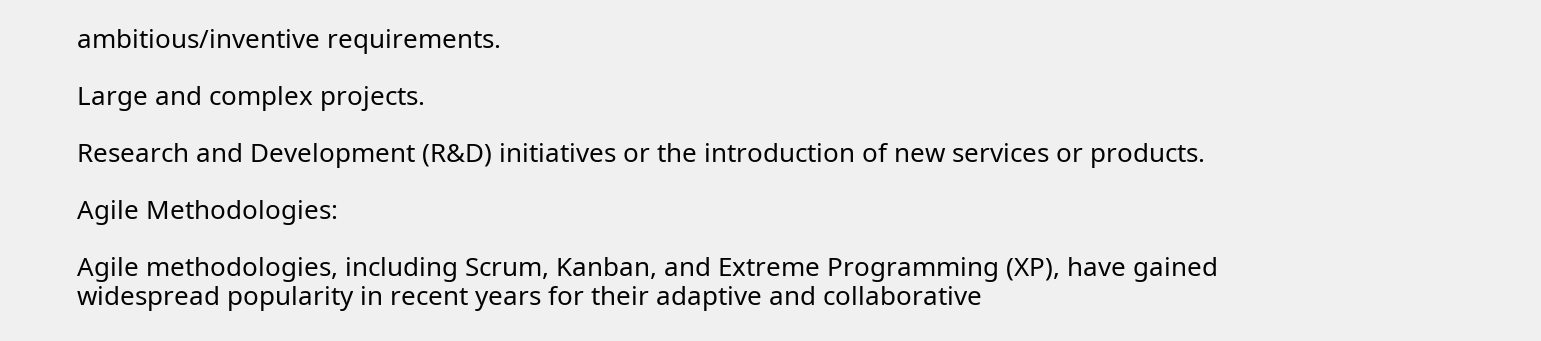ambitious/inventive requirements.

Large and complex projects.

Research and Development (R&D) initiatives or the introduction of new services or products.

Agile Methodologies:

Agile methodologies, including Scrum, Kanban, and Extreme Programming (XP), have gained widespread popularity in recent years for their adaptive and collaborative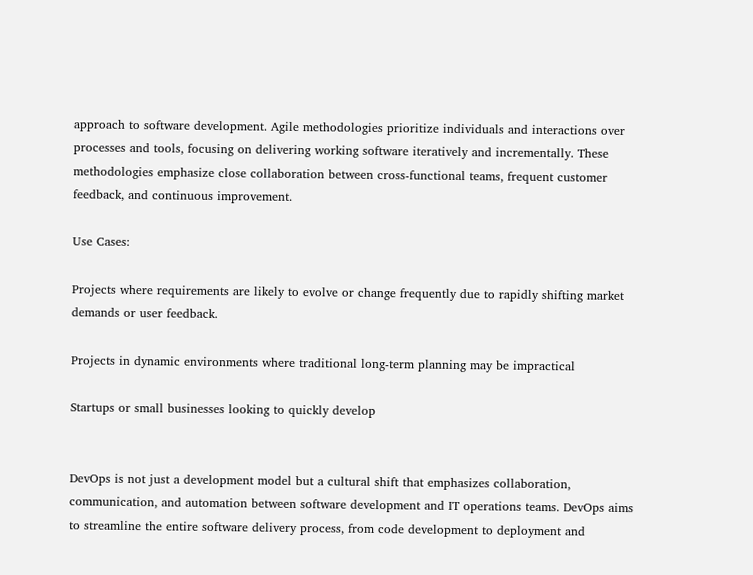approach to software development. Agile methodologies prioritize individuals and interactions over processes and tools, focusing on delivering working software iteratively and incrementally. These methodologies emphasize close collaboration between cross-functional teams, frequent customer feedback, and continuous improvement.

Use Cases:

Projects where requirements are likely to evolve or change frequently due to rapidly shifting market demands or user feedback.

Projects in dynamic environments where traditional long-term planning may be impractical

Startups or small businesses looking to quickly develop


DevOps is not just a development model but a cultural shift that emphasizes collaboration, communication, and automation between software development and IT operations teams. DevOps aims to streamline the entire software delivery process, from code development to deployment and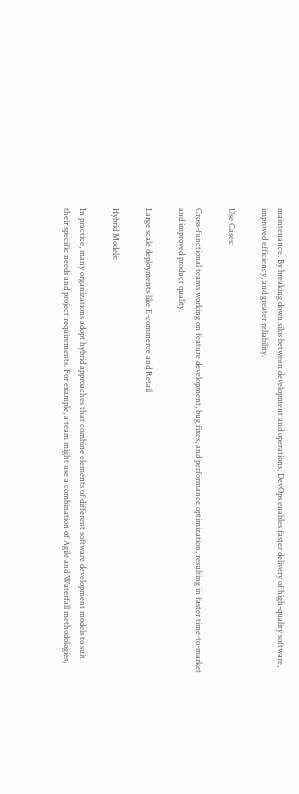maintenance. By breaking down silos between development and operations, DevOps enables faster delivery of high-quality software, improved efficiency, and greater reliability.

Use Cases:

Cross-functional teams working on feature development, bug fixes, and performance optimization, resulting in faster time-to-market and improved product quality.

Large scale deployments like E-commerce and Retail

Hybrid Models:

In practice, many organizations adopt hybrid approaches that combine elements of different software development models to suit their specific needs and project requirements. For example, a team might use a combination of Agile and Waterfall methodologies,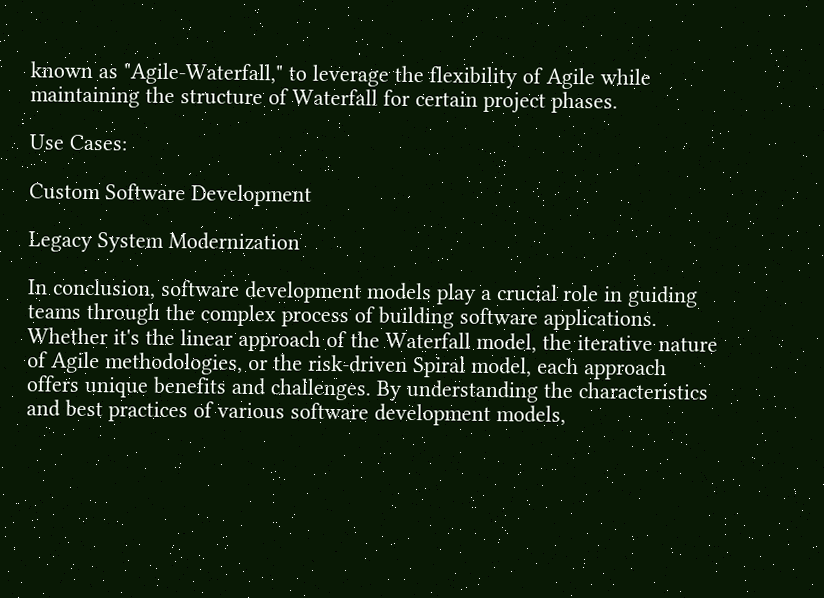known as "Agile-Waterfall," to leverage the flexibility of Agile while maintaining the structure of Waterfall for certain project phases.

Use Cases:

Custom Software Development

Legacy System Modernization

In conclusion, software development models play a crucial role in guiding teams through the complex process of building software applications. Whether it's the linear approach of the Waterfall model, the iterative nature of Agile methodologies, or the risk-driven Spiral model, each approach offers unique benefits and challenges. By understanding the characteristics and best practices of various software development models,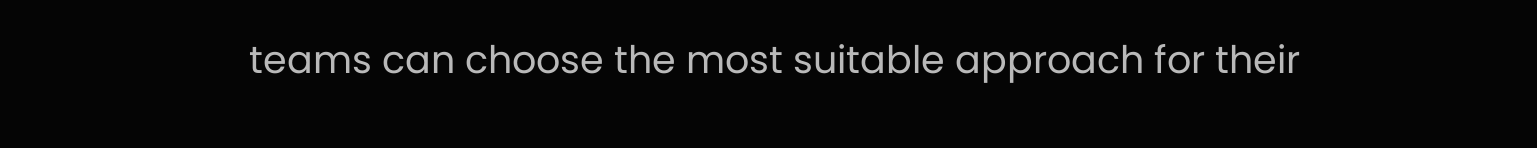teams can choose the most suitable approach for their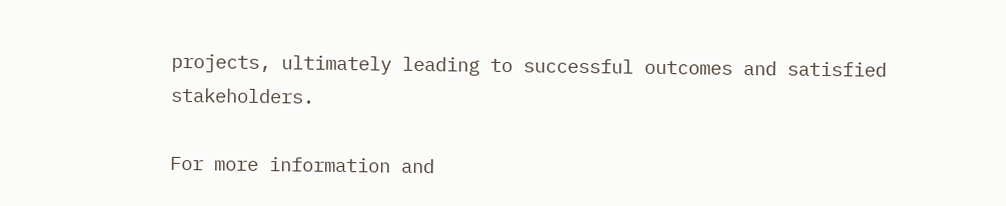projects, ultimately leading to successful outcomes and satisfied stakeholders.

For more information and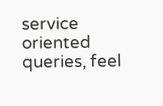service oriented queries, feel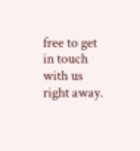free to get in touch with us right away.